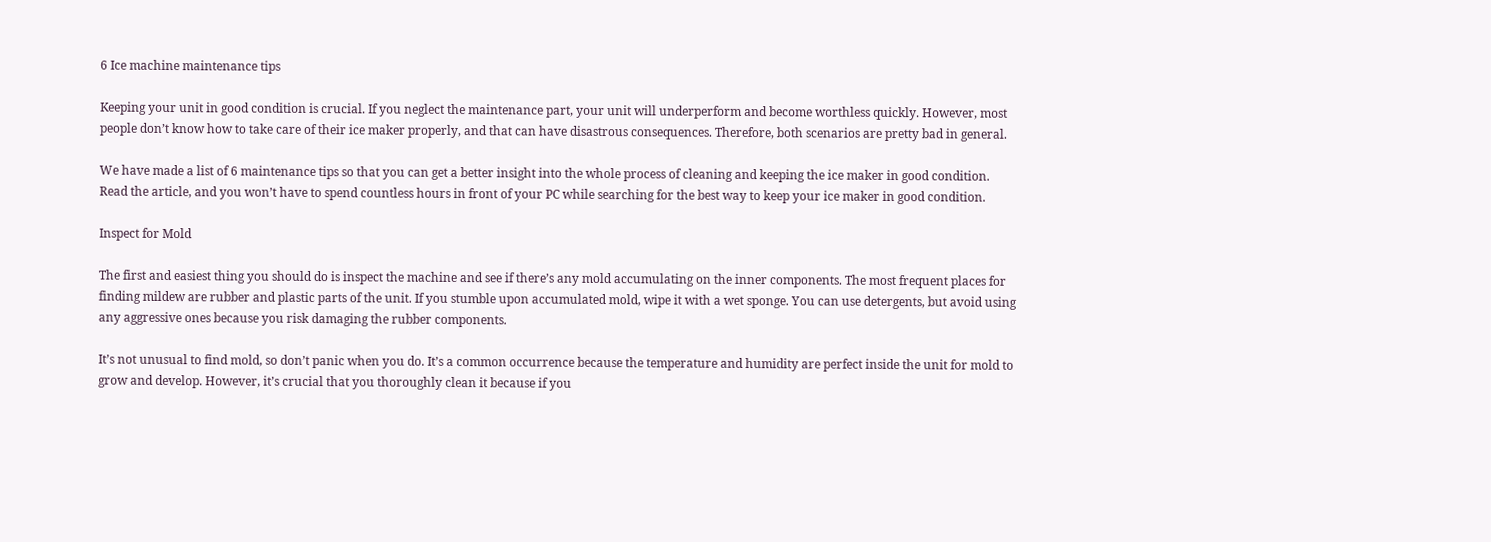6 Ice machine maintenance tips

Keeping your unit in good condition is crucial. If you neglect the maintenance part, your unit will underperform and become worthless quickly. However, most people don’t know how to take care of their ice maker properly, and that can have disastrous consequences. Therefore, both scenarios are pretty bad in general.

We have made a list of 6 maintenance tips so that you can get a better insight into the whole process of cleaning and keeping the ice maker in good condition. Read the article, and you won’t have to spend countless hours in front of your PC while searching for the best way to keep your ice maker in good condition.

Inspect for Mold

The first and easiest thing you should do is inspect the machine and see if there’s any mold accumulating on the inner components. The most frequent places for finding mildew are rubber and plastic parts of the unit. If you stumble upon accumulated mold, wipe it with a wet sponge. You can use detergents, but avoid using any aggressive ones because you risk damaging the rubber components.

It’s not unusual to find mold, so don’t panic when you do. It’s a common occurrence because the temperature and humidity are perfect inside the unit for mold to grow and develop. However, it’s crucial that you thoroughly clean it because if you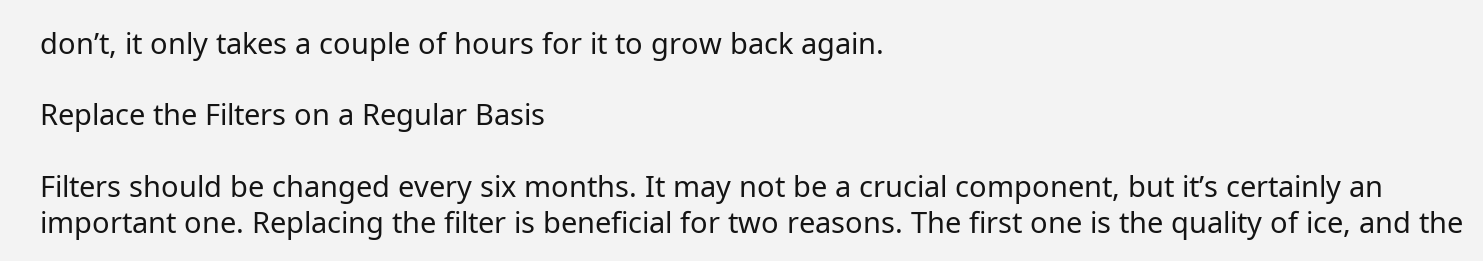don’t, it only takes a couple of hours for it to grow back again.

Replace the Filters on a Regular Basis

Filters should be changed every six months. It may not be a crucial component, but it’s certainly an important one. Replacing the filter is beneficial for two reasons. The first one is the quality of ice, and the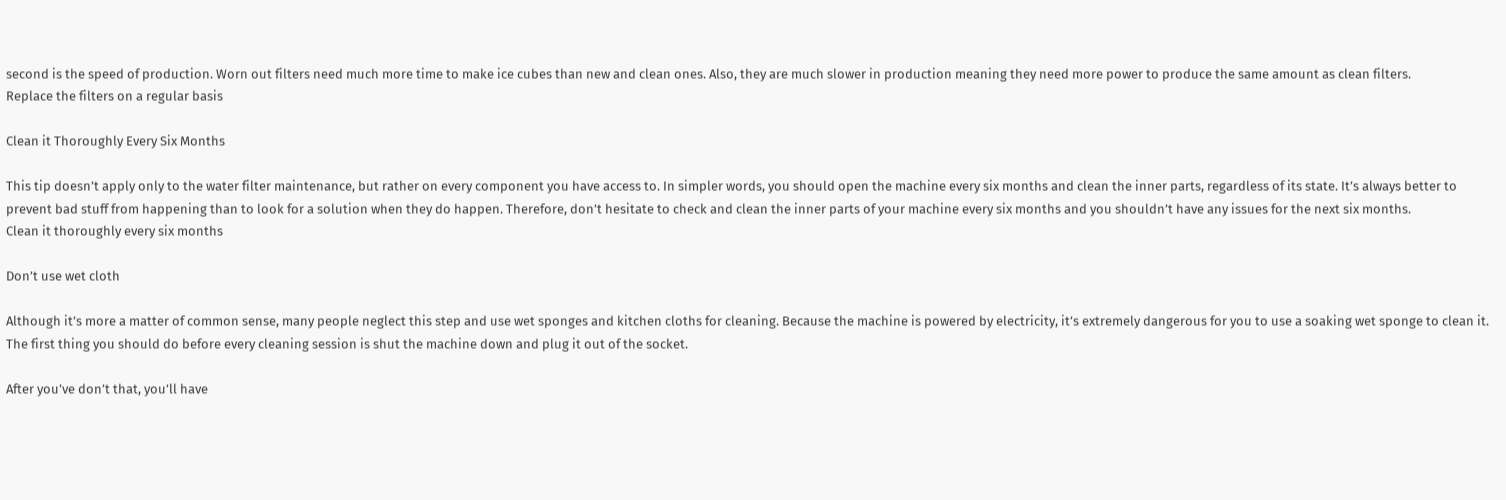second is the speed of production. Worn out filters need much more time to make ice cubes than new and clean ones. Also, they are much slower in production meaning they need more power to produce the same amount as clean filters.
Replace the filters on a regular basis

Clean it Thoroughly Every Six Months

This tip doesn’t apply only to the water filter maintenance, but rather on every component you have access to. In simpler words, you should open the machine every six months and clean the inner parts, regardless of its state. It’s always better to prevent bad stuff from happening than to look for a solution when they do happen. Therefore, don’t hesitate to check and clean the inner parts of your machine every six months and you shouldn’t have any issues for the next six months.
Clean it thoroughly every six months

Don’t use wet cloth

Although it’s more a matter of common sense, many people neglect this step and use wet sponges and kitchen cloths for cleaning. Because the machine is powered by electricity, it’s extremely dangerous for you to use a soaking wet sponge to clean it. The first thing you should do before every cleaning session is shut the machine down and plug it out of the socket.

After you’ve don’t that, you’ll have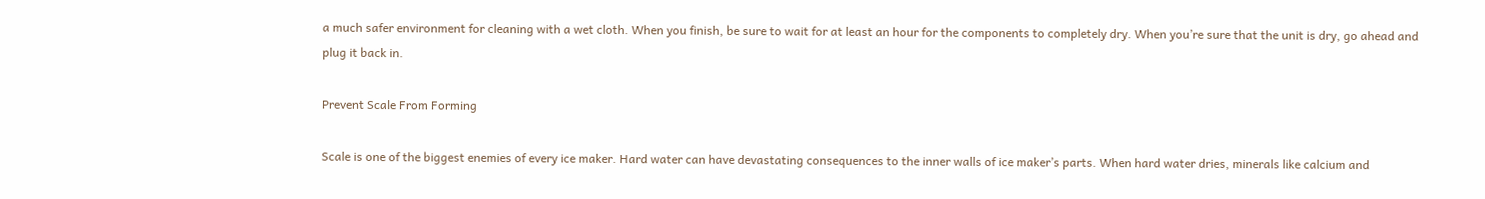a much safer environment for cleaning with a wet cloth. When you finish, be sure to wait for at least an hour for the components to completely dry. When you’re sure that the unit is dry, go ahead and plug it back in.

Prevent Scale From Forming

Scale is one of the biggest enemies of every ice maker. Hard water can have devastating consequences to the inner walls of ice maker’s parts. When hard water dries, minerals like calcium and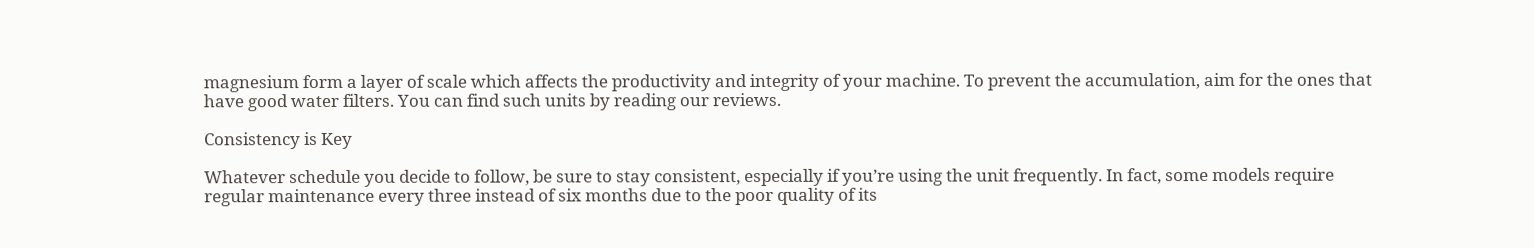magnesium form a layer of scale which affects the productivity and integrity of your machine. To prevent the accumulation, aim for the ones that have good water filters. You can find such units by reading our reviews.

Consistency is Key

Whatever schedule you decide to follow, be sure to stay consistent, especially if you’re using the unit frequently. In fact, some models require regular maintenance every three instead of six months due to the poor quality of its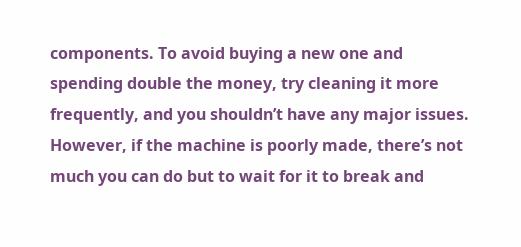components. To avoid buying a new one and spending double the money, try cleaning it more frequently, and you shouldn’t have any major issues. However, if the machine is poorly made, there’s not much you can do but to wait for it to break and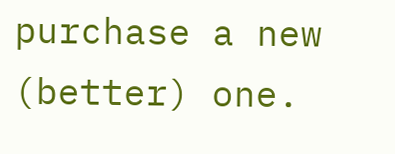purchase a new (better) one.